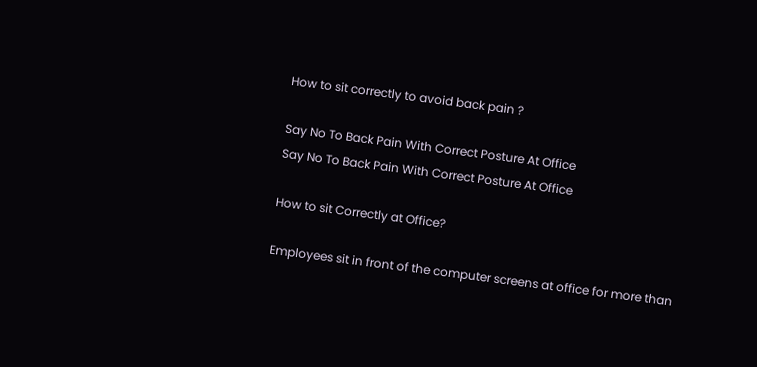How to sit correctly to avoid back pain ?

Say No To Back Pain With Correct Posture At Office
Say No To Back Pain With Correct Posture At Office

How to sit Correctly at Office?

Employees sit in front of the computer screens at office for more than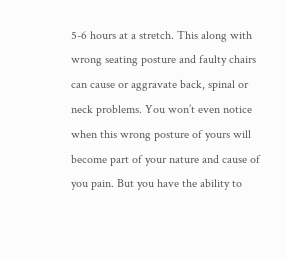5-6 hours at a stretch. This along with wrong seating posture and faulty chairs can cause or aggravate back, spinal or neck problems. You won’t even notice when this wrong posture of yours will become part of your nature and cause of you pain. But you have the ability to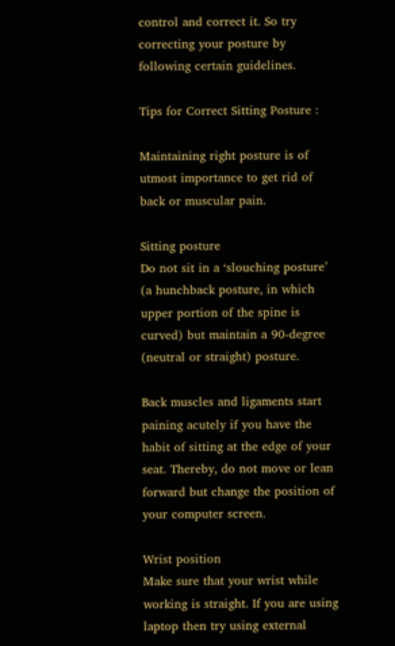control and correct it. So try correcting your posture by following certain guidelines.

Tips for Correct Sitting Posture :

Maintaining right posture is of utmost importance to get rid of back or muscular pain.

Sitting posture
Do not sit in a ‘slouching posture’ (a hunchback posture, in which upper portion of the spine is curved) but maintain a 90-degree (neutral or straight) posture.

Back muscles and ligaments start paining acutely if you have the habit of sitting at the edge of your seat. Thereby, do not move or lean forward but change the position of your computer screen.

Wrist position
Make sure that your wrist while working is straight. If you are using laptop then try using external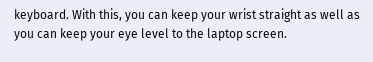keyboard. With this, you can keep your wrist straight as well as you can keep your eye level to the laptop screen.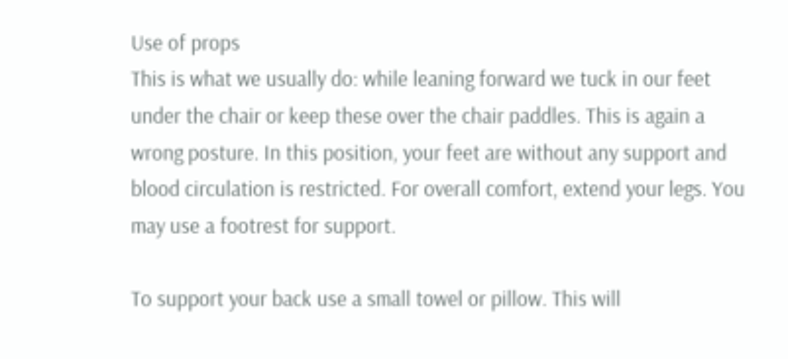Use of props
This is what we usually do: while leaning forward we tuck in our feet under the chair or keep these over the chair paddles. This is again a wrong posture. In this position, your feet are without any support and blood circulation is restricted. For overall comfort, extend your legs. You may use a footrest for support.

To support your back use a small towel or pillow. This will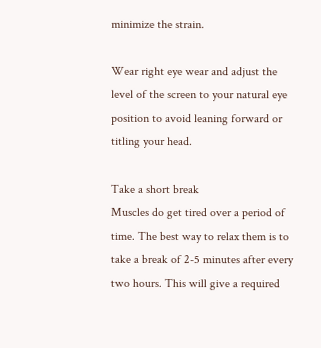minimize the strain.

Wear right eye wear and adjust the level of the screen to your natural eye position to avoid leaning forward or titling your head.

Take a short break
Muscles do get tired over a period of time. The best way to relax them is to take a break of 2-5 minutes after every two hours. This will give a required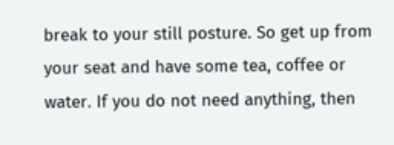break to your still posture. So get up from your seat and have some tea, coffee or water. If you do not need anything, then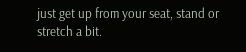just get up from your seat, stand or stretch a bit.